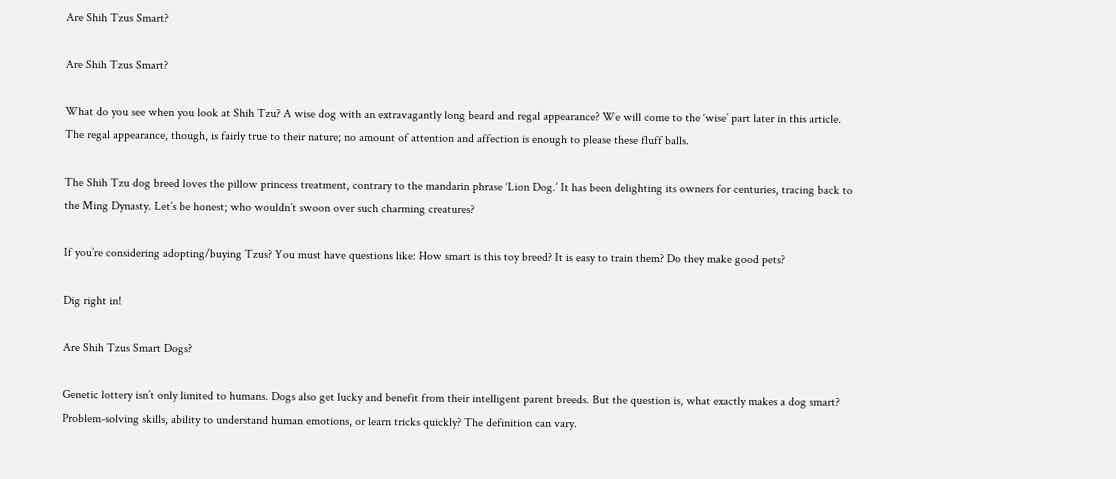Are Shih Tzus Smart?

Are Shih Tzus Smart?

What do you see when you look at Shih Tzu? A wise dog with an extravagantly long beard and regal appearance? We will come to the ‘wise’ part later in this article. The regal appearance, though, is fairly true to their nature; no amount of attention and affection is enough to please these fluff balls.

The Shih Tzu dog breed loves the pillow princess treatment, contrary to the mandarin phrase ‘Lion Dog.’ It has been delighting its owners for centuries, tracing back to the Ming Dynasty. Let’s be honest; who wouldn’t swoon over such charming creatures?

If you’re considering adopting/buying Tzus? You must have questions like: How smart is this toy breed? It is easy to train them? Do they make good pets?

Dig right in!

Are Shih Tzus Smart Dogs?

Genetic lottery isn’t only limited to humans. Dogs also get lucky and benefit from their intelligent parent breeds. But the question is, what exactly makes a dog smart? Problem-solving skills, ability to understand human emotions, or learn tricks quickly? The definition can vary.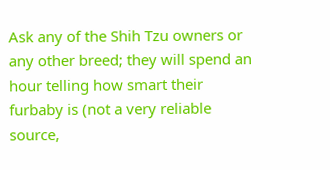Ask any of the Shih Tzu owners or any other breed; they will spend an hour telling how smart their furbaby is (not a very reliable source,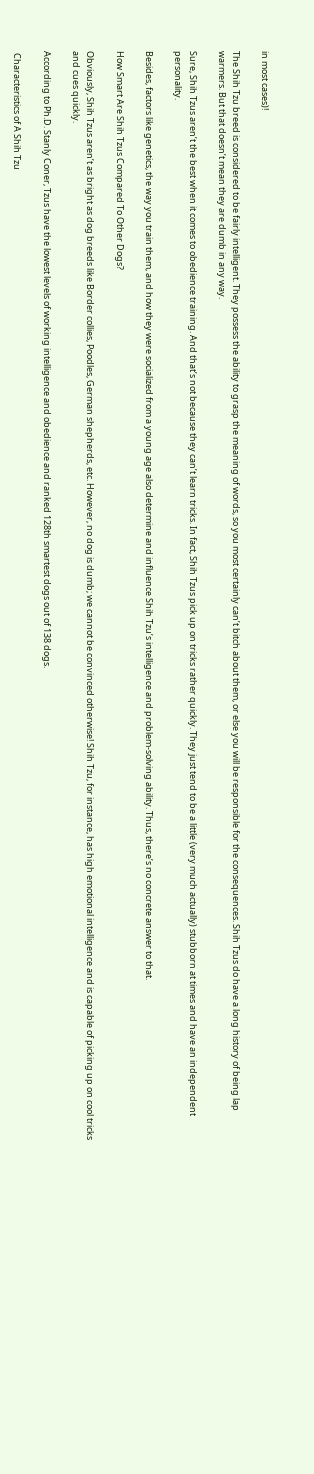in most cases)!

The Shih Tzu breed is considered to be fairly intelligent. They possess the ability to grasp the meaning of words, so you most certainly can’t bitch about them, or else you will be responsible for the consequences. Shih Tzus do have a long history of being lap warmers. But that doesn’t mean they are dumb in any way.

Sure, Shih Tzus aren’t the best when it comes to obedience training. And that’s not because they can’t learn tricks. In fact, Shih Tzus pick up on tricks rather quickly. They just tend to be a little (very much actually) stubborn at times and have an independent personality.

Besides, factors like genetics, the way you train them, and how they were socialized from a young age also determine and influence Shih Tzu’s intelligence and problem-solving ability. Thus, there’s no concrete answer to that.

How Smart Are Shih Tzus Compared To Other Dogs?

Obviously, Shih Tzus aren’t as bright as dog breeds like Border collies, Poodles, German shepherds, etc. However, no dog is dumb; we cannot be convinced otherwise! Shih Tzu, for instance, has high emotional intelligence and is capable of picking up on cool tricks and cues quickly.

According to Ph.D. Stanly Coner, Tzus have the lowest levels of working intelligence and obedience and ranked 128th smartest dogs out of 138 dogs.

 Characteristics of A Shih Tzu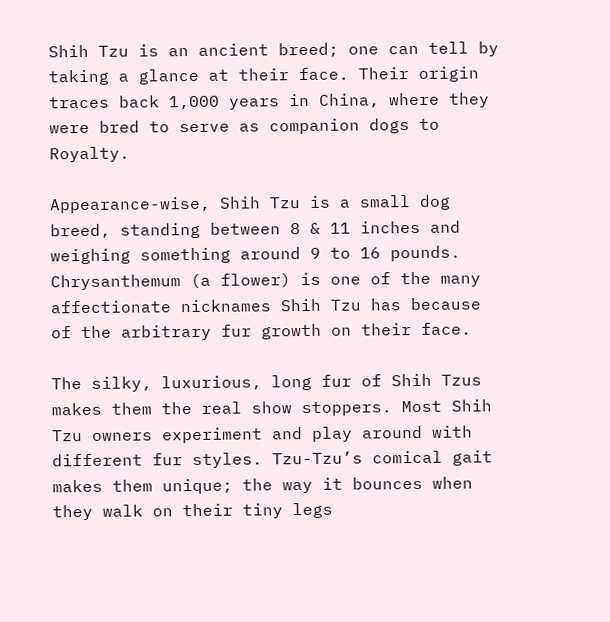Shih Tzu is an ancient breed; one can tell by taking a glance at their face. Their origin traces back 1,000 years in China, where they were bred to serve as companion dogs to Royalty.

Appearance-wise, Shih Tzu is a small dog breed, standing between 8 & 11 inches and weighing something around 9 to 16 pounds. Chrysanthemum (a flower) is one of the many affectionate nicknames Shih Tzu has because of the arbitrary fur growth on their face.

The silky, luxurious, long fur of Shih Tzus makes them the real show stoppers. Most Shih Tzu owners experiment and play around with different fur styles. Tzu-Tzu’s comical gait makes them unique; the way it bounces when they walk on their tiny legs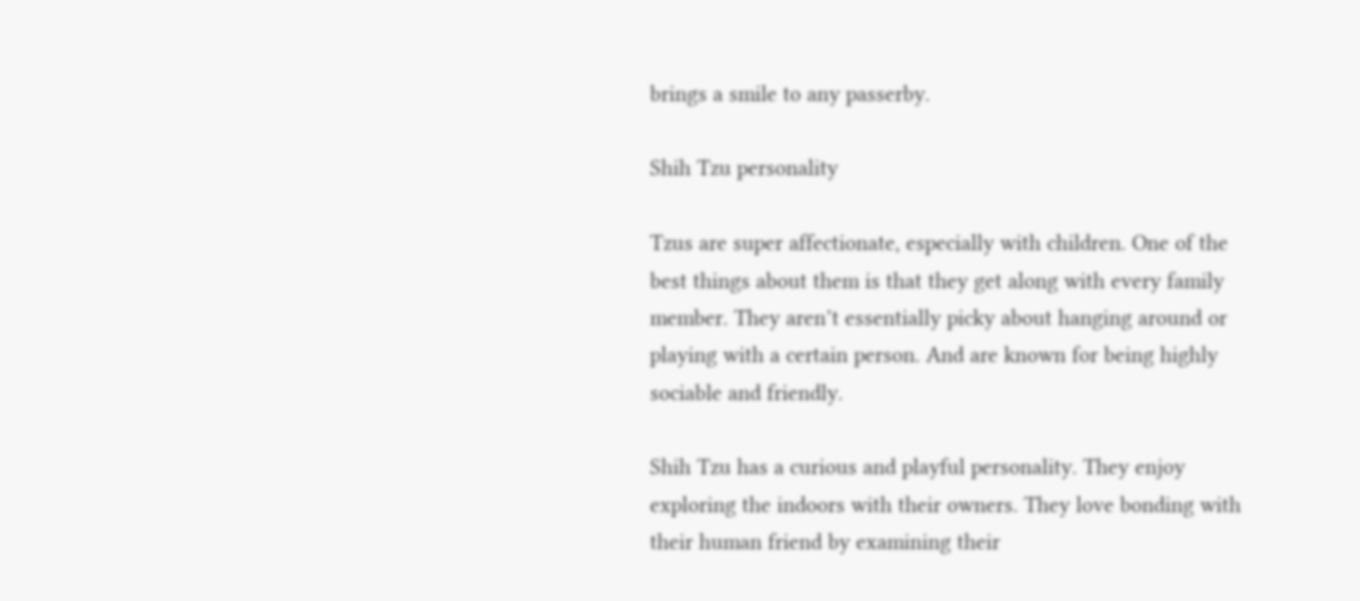brings a smile to any passerby.

Shih Tzu personality

Tzus are super affectionate, especially with children. One of the best things about them is that they get along with every family member. They aren’t essentially picky about hanging around or playing with a certain person. And are known for being highly sociable and friendly.

Shih Tzu has a curious and playful personality. They enjoy exploring the indoors with their owners. They love bonding with their human friend by examining their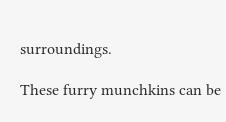surroundings.

These furry munchkins can be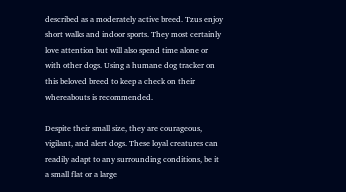described as a moderately active breed. Tzus enjoy short walks and indoor sports. They most certainly love attention but will also spend time alone or with other dogs. Using a humane dog tracker on this beloved breed to keep a check on their whereabouts is recommended.

Despite their small size, they are courageous, vigilant, and alert dogs. These loyal creatures can readily adapt to any surrounding conditions, be it a small flat or a large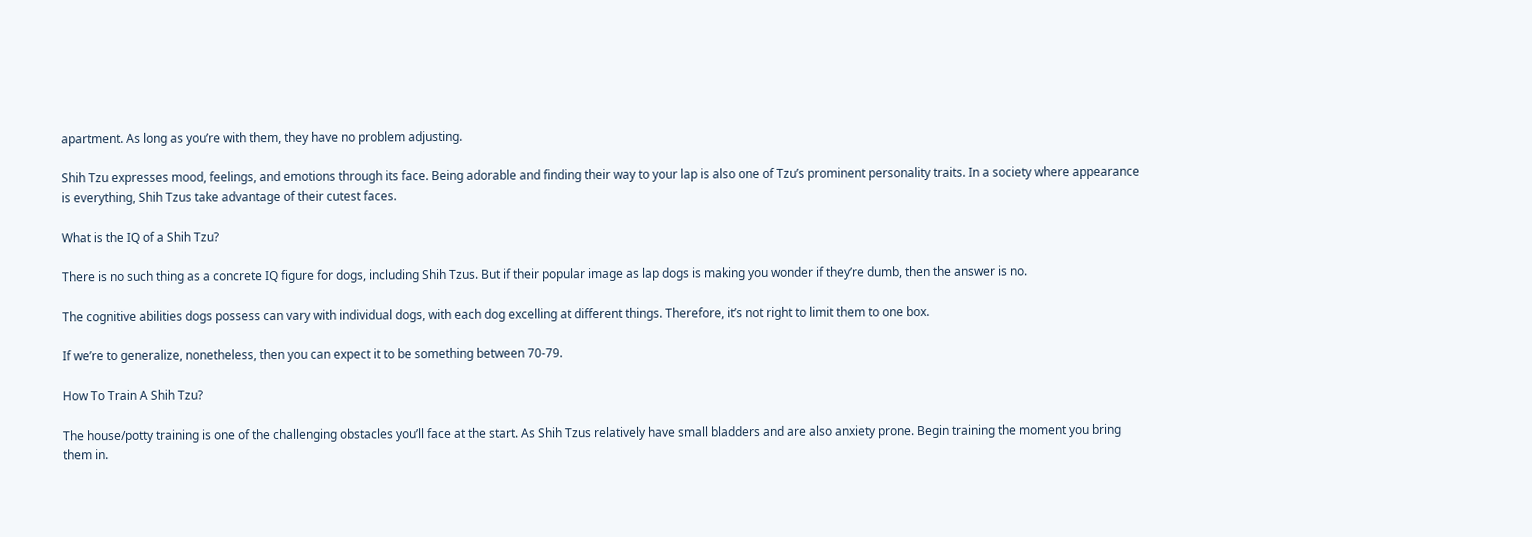apartment. As long as you’re with them, they have no problem adjusting.

Shih Tzu expresses mood, feelings, and emotions through its face. Being adorable and finding their way to your lap is also one of Tzu’s prominent personality traits. In a society where appearance is everything, Shih Tzus take advantage of their cutest faces.

What is the IQ of a Shih Tzu?

There is no such thing as a concrete IQ figure for dogs, including Shih Tzus. But if their popular image as lap dogs is making you wonder if they’re dumb, then the answer is no.

The cognitive abilities dogs possess can vary with individual dogs, with each dog excelling at different things. Therefore, it’s not right to limit them to one box.

If we’re to generalize, nonetheless, then you can expect it to be something between 70-79.

How To Train A Shih Tzu?

The house/potty training is one of the challenging obstacles you’ll face at the start. As Shih Tzus relatively have small bladders and are also anxiety prone. Begin training the moment you bring them in.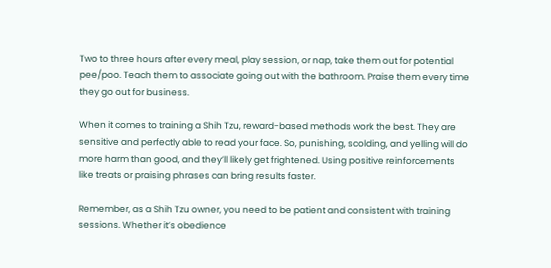Two to three hours after every meal, play session, or nap, take them out for potential pee/poo. Teach them to associate going out with the bathroom. Praise them every time they go out for business.

When it comes to training a Shih Tzu, reward-based methods work the best. They are sensitive and perfectly able to read your face. So, punishing, scolding, and yelling will do more harm than good, and they’ll likely get frightened. Using positive reinforcements like treats or praising phrases can bring results faster.

Remember, as a Shih Tzu owner, you need to be patient and consistent with training sessions. Whether it’s obedience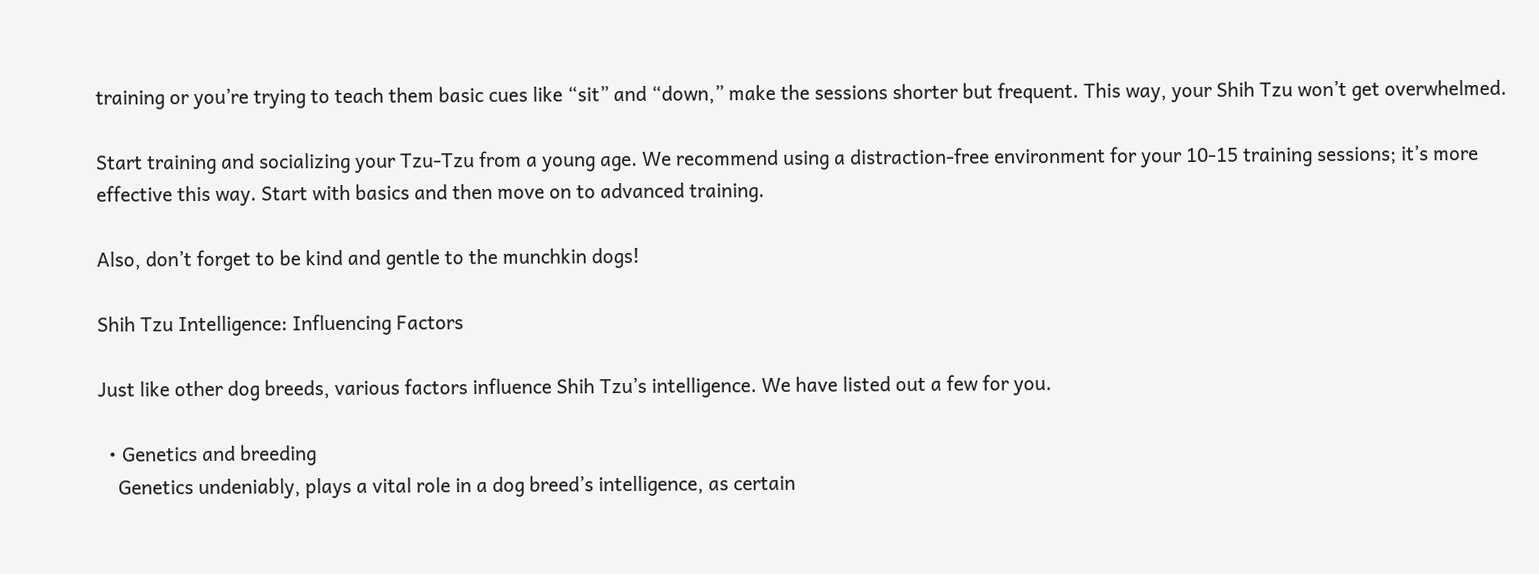training or you’re trying to teach them basic cues like “sit” and “down,” make the sessions shorter but frequent. This way, your Shih Tzu won’t get overwhelmed.

Start training and socializing your Tzu-Tzu from a young age. We recommend using a distraction-free environment for your 10-15 training sessions; it’s more effective this way. Start with basics and then move on to advanced training.

Also, don’t forget to be kind and gentle to the munchkin dogs!

Shih Tzu Intelligence: Influencing Factors

Just like other dog breeds, various factors influence Shih Tzu’s intelligence. We have listed out a few for you.

  • Genetics and breeding
    Genetics undeniably, plays a vital role in a dog breed’s intelligence, as certain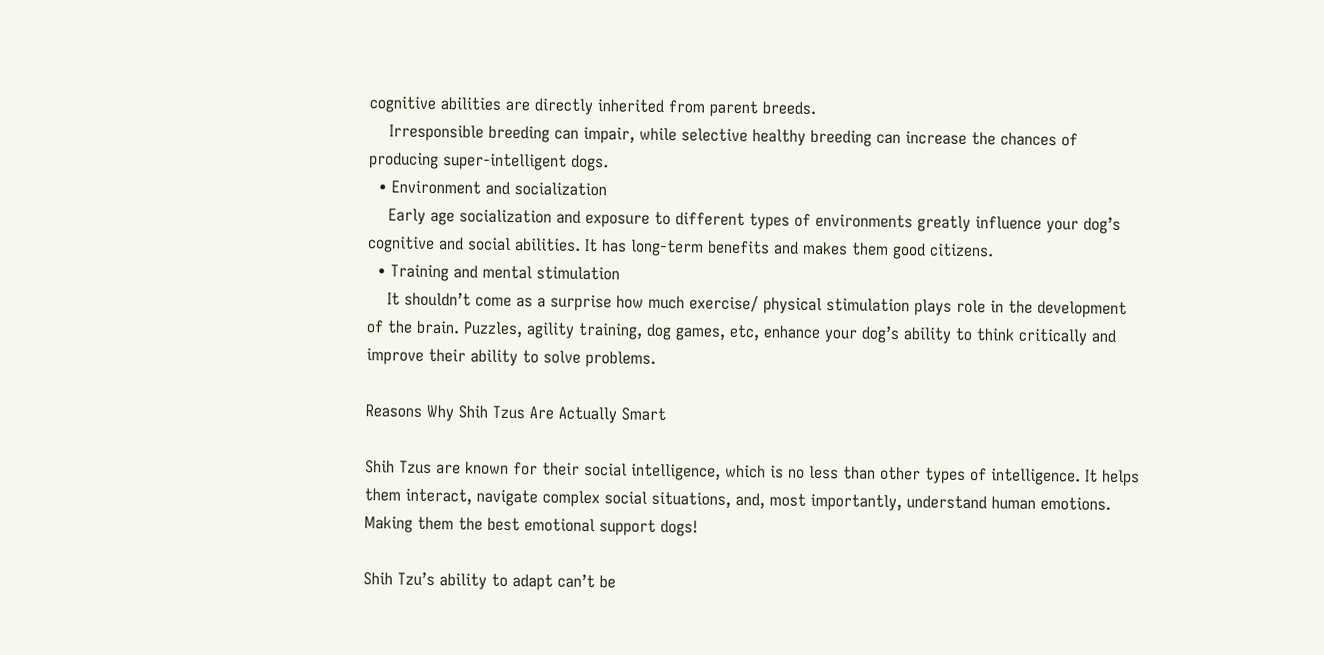cognitive abilities are directly inherited from parent breeds.
    Irresponsible breeding can impair, while selective healthy breeding can increase the chances of producing super-intelligent dogs.
  • Environment and socialization
    Early age socialization and exposure to different types of environments greatly influence your dog’s cognitive and social abilities. It has long-term benefits and makes them good citizens.
  • Training and mental stimulation
    It shouldn’t come as a surprise how much exercise/ physical stimulation plays role in the development of the brain. Puzzles, agility training, dog games, etc, enhance your dog’s ability to think critically and improve their ability to solve problems.

Reasons Why Shih Tzus Are Actually Smart

Shih Tzus are known for their social intelligence, which is no less than other types of intelligence. It helps them interact, navigate complex social situations, and, most importantly, understand human emotions. Making them the best emotional support dogs!

Shih Tzu’s ability to adapt can’t be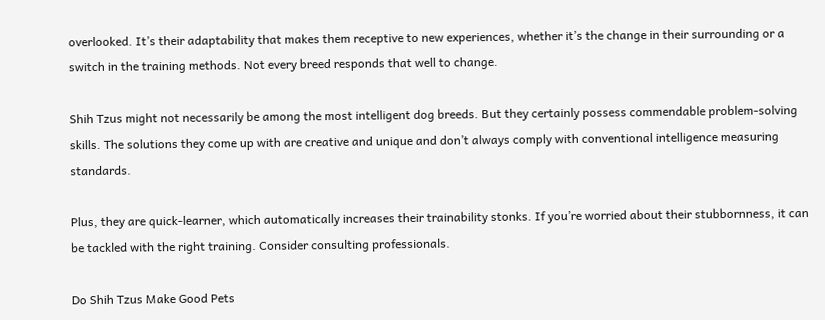overlooked. It’s their adaptability that makes them receptive to new experiences, whether it’s the change in their surrounding or a switch in the training methods. Not every breed responds that well to change.

Shih Tzus might not necessarily be among the most intelligent dog breeds. But they certainly possess commendable problem-solving skills. The solutions they come up with are creative and unique and don’t always comply with conventional intelligence measuring standards.

Plus, they are quick-learner, which automatically increases their trainability stonks. If you’re worried about their stubbornness, it can be tackled with the right training. Consider consulting professionals.

Do Shih Tzus Make Good Pets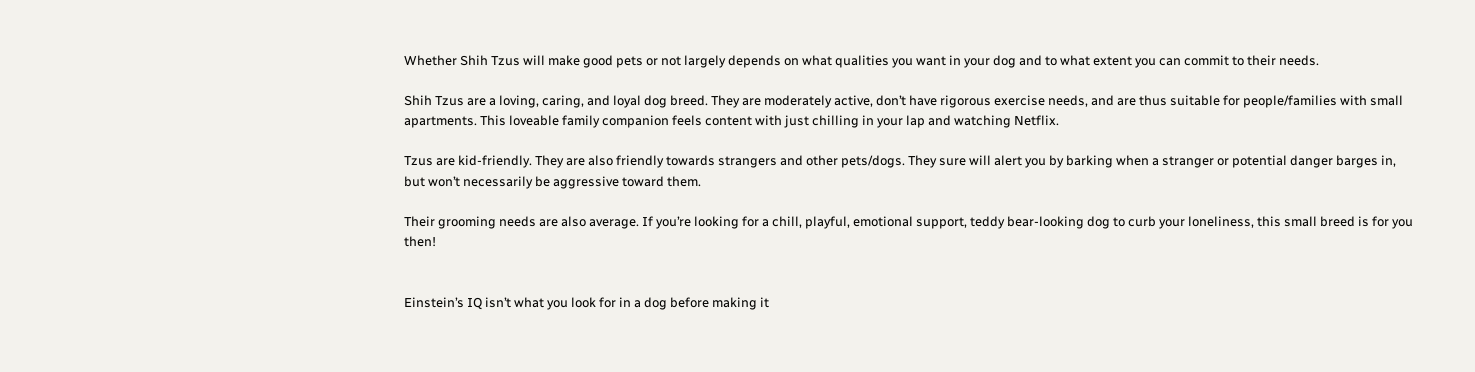Whether Shih Tzus will make good pets or not largely depends on what qualities you want in your dog and to what extent you can commit to their needs.

Shih Tzus are a loving, caring, and loyal dog breed. They are moderately active, don’t have rigorous exercise needs, and are thus suitable for people/families with small apartments. This loveable family companion feels content with just chilling in your lap and watching Netflix.

Tzus are kid-friendly. They are also friendly towards strangers and other pets/dogs. They sure will alert you by barking when a stranger or potential danger barges in, but won’t necessarily be aggressive toward them.

Their grooming needs are also average. If you’re looking for a chill, playful, emotional support, teddy bear-looking dog to curb your loneliness, this small breed is for you then!


Einstein’s IQ isn’t what you look for in a dog before making it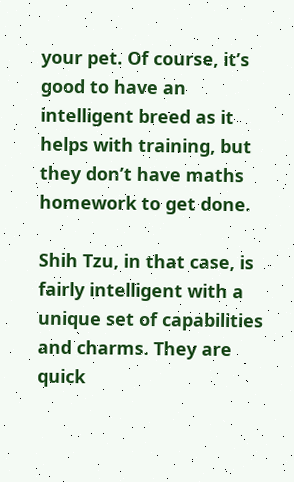your pet. Of course, it’s good to have an intelligent breed as it helps with training, but they don’t have maths homework to get done.

Shih Tzu, in that case, is fairly intelligent with a unique set of capabilities and charms. They are quick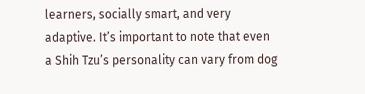learners, socially smart, and very adaptive. It’s important to note that even a Shih Tzu’s personality can vary from dog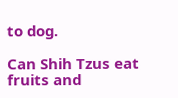to dog.

Can Shih Tzus eat fruits and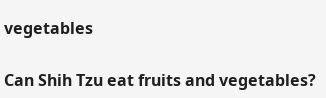vegetables

Can Shih Tzu eat fruits and vegetables?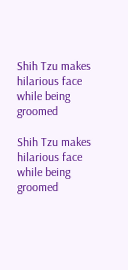Shih Tzu makes hilarious face while being groomed

Shih Tzu makes hilarious face while being groomed